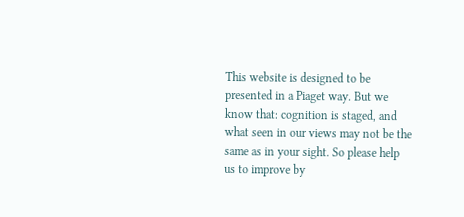This website is designed to be presented in a Piaget way. But we know that: cognition is staged, and what seen in our views may not be the same as in your sight. So please help us to improve by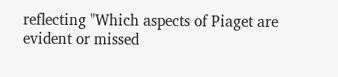reflecting "Which aspects of Piaget are evident or missed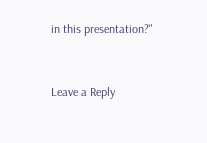in this presentation?"


Leave a Reply